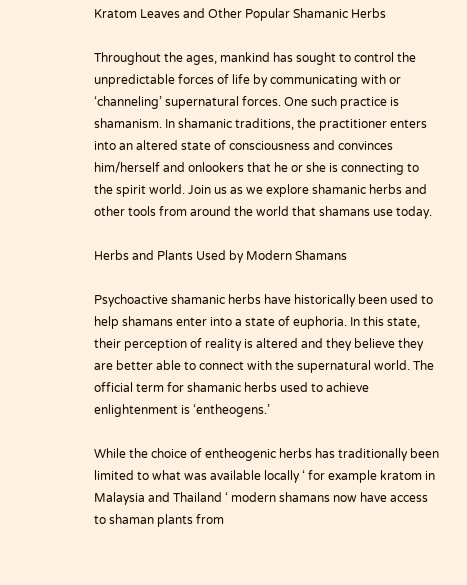Kratom Leaves and Other Popular Shamanic Herbs

Throughout the ages, mankind has sought to control the unpredictable forces of life by communicating with or ‘channeling’ supernatural forces. One such practice is shamanism. In shamanic traditions, the practitioner enters into an altered state of consciousness and convinces him/herself and onlookers that he or she is connecting to the spirit world. Join us as we explore shamanic herbs and other tools from around the world that shamans use today.

Herbs and Plants Used by Modern Shamans

Psychoactive shamanic herbs have historically been used to help shamans enter into a state of euphoria. In this state, their perception of reality is altered and they believe they are better able to connect with the supernatural world. The official term for shamanic herbs used to achieve enlightenment is ‘entheogens.’

While the choice of entheogenic herbs has traditionally been limited to what was available locally ‘ for example kratom in Malaysia and Thailand ‘ modern shamans now have access to shaman plants from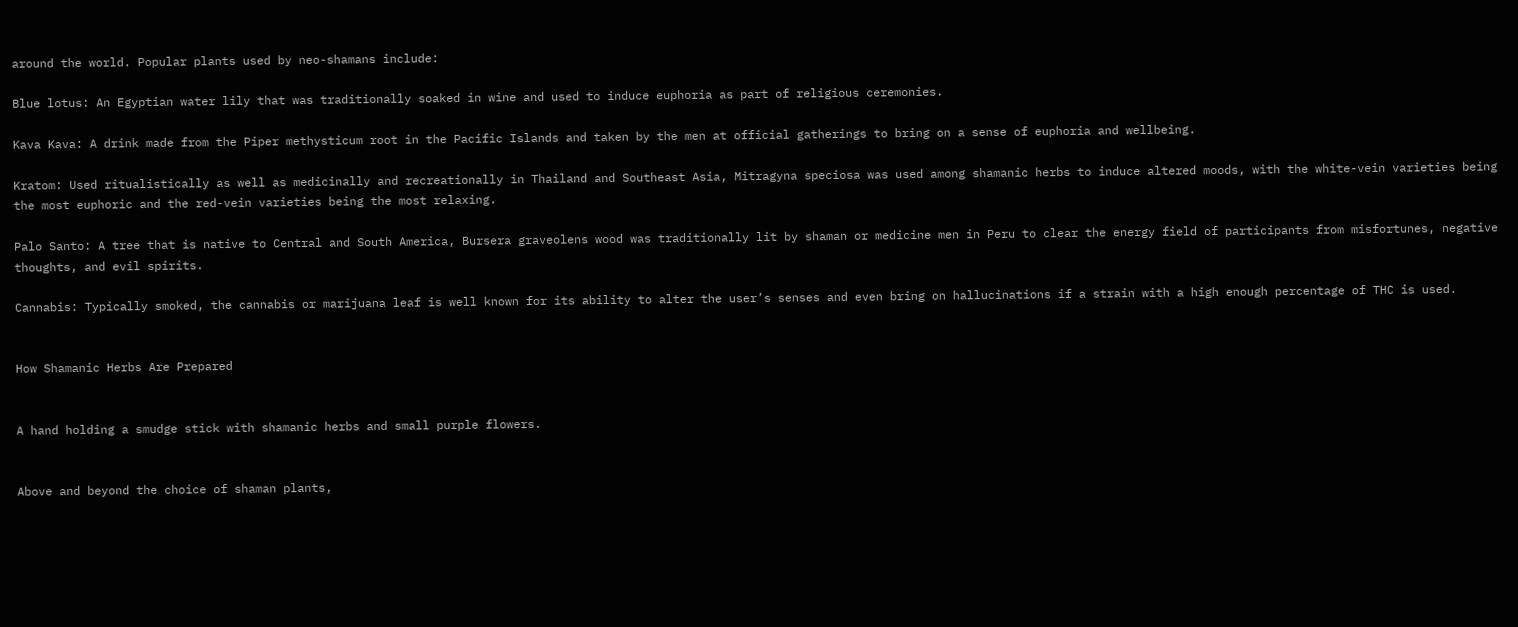around the world. Popular plants used by neo-shamans include:

Blue lotus: An Egyptian water lily that was traditionally soaked in wine and used to induce euphoria as part of religious ceremonies.

Kava Kava: A drink made from the Piper methysticum root in the Pacific Islands and taken by the men at official gatherings to bring on a sense of euphoria and wellbeing.

Kratom: Used ritualistically as well as medicinally and recreationally in Thailand and Southeast Asia, Mitragyna speciosa was used among shamanic herbs to induce altered moods, with the white-vein varieties being the most euphoric and the red-vein varieties being the most relaxing.

Palo Santo: A tree that is native to Central and South America, Bursera graveolens wood was traditionally lit by shaman or medicine men in Peru to clear the energy field of participants from misfortunes, negative thoughts, and evil spirits.

Cannabis: Typically smoked, the cannabis or marijuana leaf is well known for its ability to alter the user’s senses and even bring on hallucinations if a strain with a high enough percentage of THC is used.


How Shamanic Herbs Are Prepared


A hand holding a smudge stick with shamanic herbs and small purple flowers.


Above and beyond the choice of shaman plants,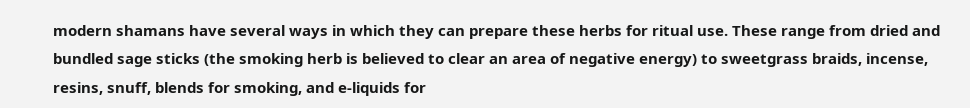modern shamans have several ways in which they can prepare these herbs for ritual use. These range from dried and bundled sage sticks (the smoking herb is believed to clear an area of negative energy) to sweetgrass braids, incense, resins, snuff, blends for smoking, and e-liquids for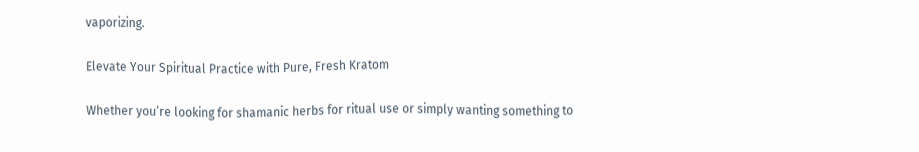vaporizing.

Elevate Your Spiritual Practice with Pure, Fresh Kratom

Whether you’re looking for shamanic herbs for ritual use or simply wanting something to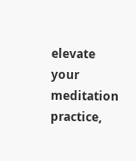elevate your meditation practice,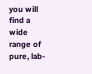you will find a wide range of pure, lab-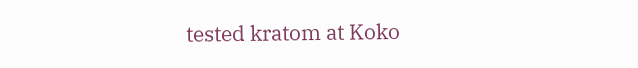tested kratom at Koko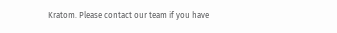Kratom. Please contact our team if you have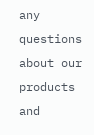any questions about our products and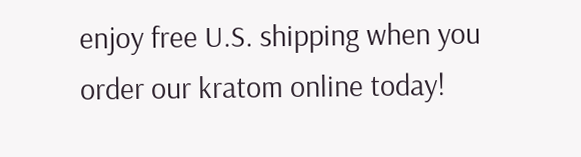enjoy free U.S. shipping when you order our kratom online today!